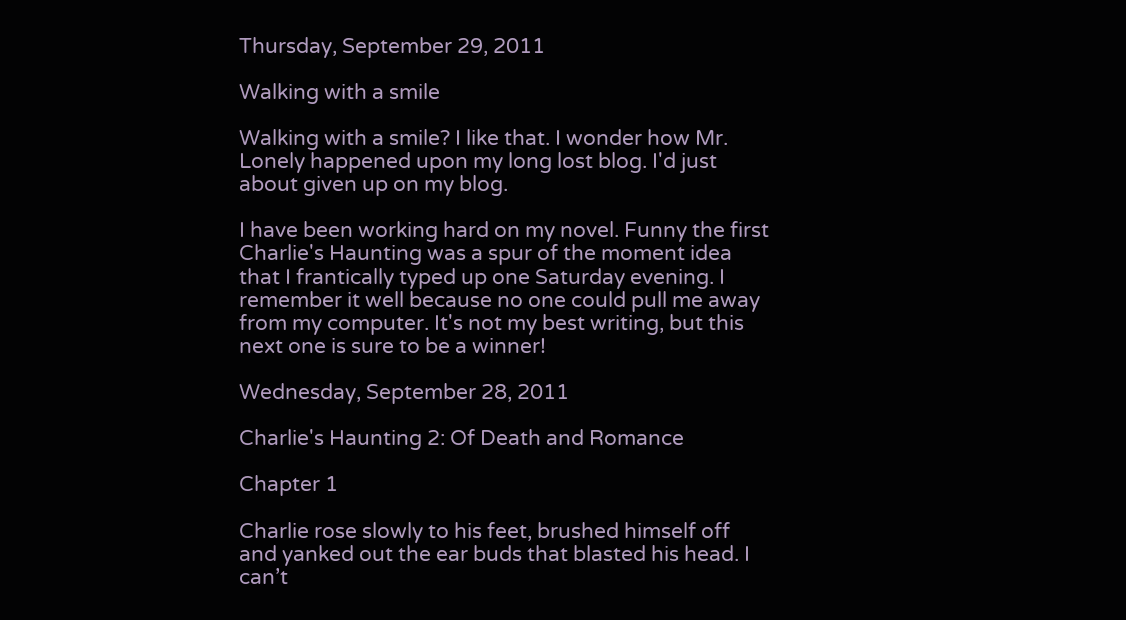Thursday, September 29, 2011

Walking with a smile

Walking with a smile? I like that. I wonder how Mr. Lonely happened upon my long lost blog. I'd just about given up on my blog.

I have been working hard on my novel. Funny the first Charlie's Haunting was a spur of the moment idea that I frantically typed up one Saturday evening. I remember it well because no one could pull me away from my computer. It's not my best writing, but this next one is sure to be a winner!

Wednesday, September 28, 2011

Charlie's Haunting 2: Of Death and Romance

Chapter 1

Charlie rose slowly to his feet, brushed himself off and yanked out the ear buds that blasted his head. I can’t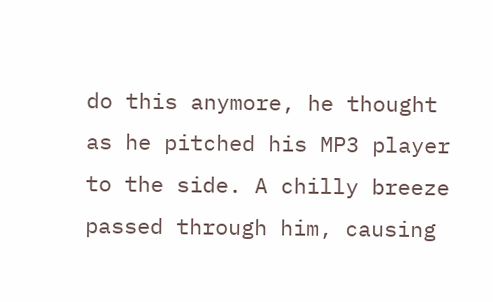do this anymore, he thought as he pitched his MP3 player to the side. A chilly breeze passed through him, causing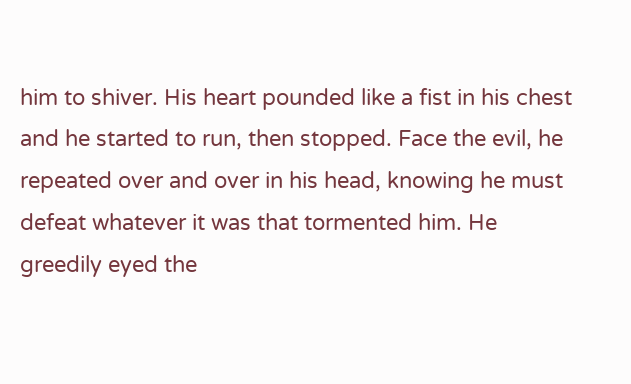him to shiver. His heart pounded like a fist in his chest and he started to run, then stopped. Face the evil, he repeated over and over in his head, knowing he must defeat whatever it was that tormented him. He greedily eyed the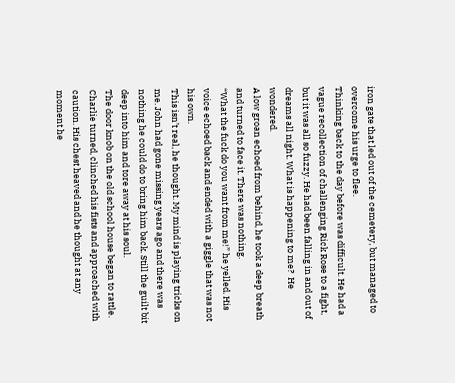iron gate that led out of the cemetery, but managed to overcome his urge to flee.
Thinking back to the day before was difficult. He had a vague recollection of challenging Rick Rose to a fight, but it was all so fuzzy. He had been falling in and out of dreams all night. What is happening to me?  He wondered.
A low groan echoed from behind, he took a deep breath and turned to face it. There was nothing.
“What the fuck do you want from me!” he yelled. His voice echoed back and ended with a giggle that was not his own.
This isn’t real, he thought. My mind is playing tricks on me. John had gone missing years ago and there was nothing he could do to bring him back. Still the guilt bit deep into him and tore away at his soul.
The door knob on the old school house began to rattle. Charlie turned, clinched his fists and approached with caution. His chest heaved and he thought at any moment he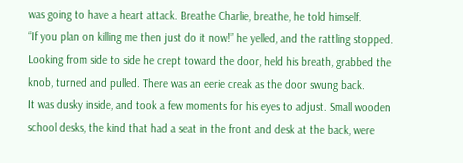was going to have a heart attack. Breathe Charlie, breathe, he told himself.
“If you plan on killing me then just do it now!” he yelled, and the rattling stopped.
Looking from side to side he crept toward the door, held his breath, grabbed the knob, turned and pulled. There was an eerie creak as the door swung back.
It was dusky inside, and took a few moments for his eyes to adjust. Small wooden school desks, the kind that had a seat in the front and desk at the back, were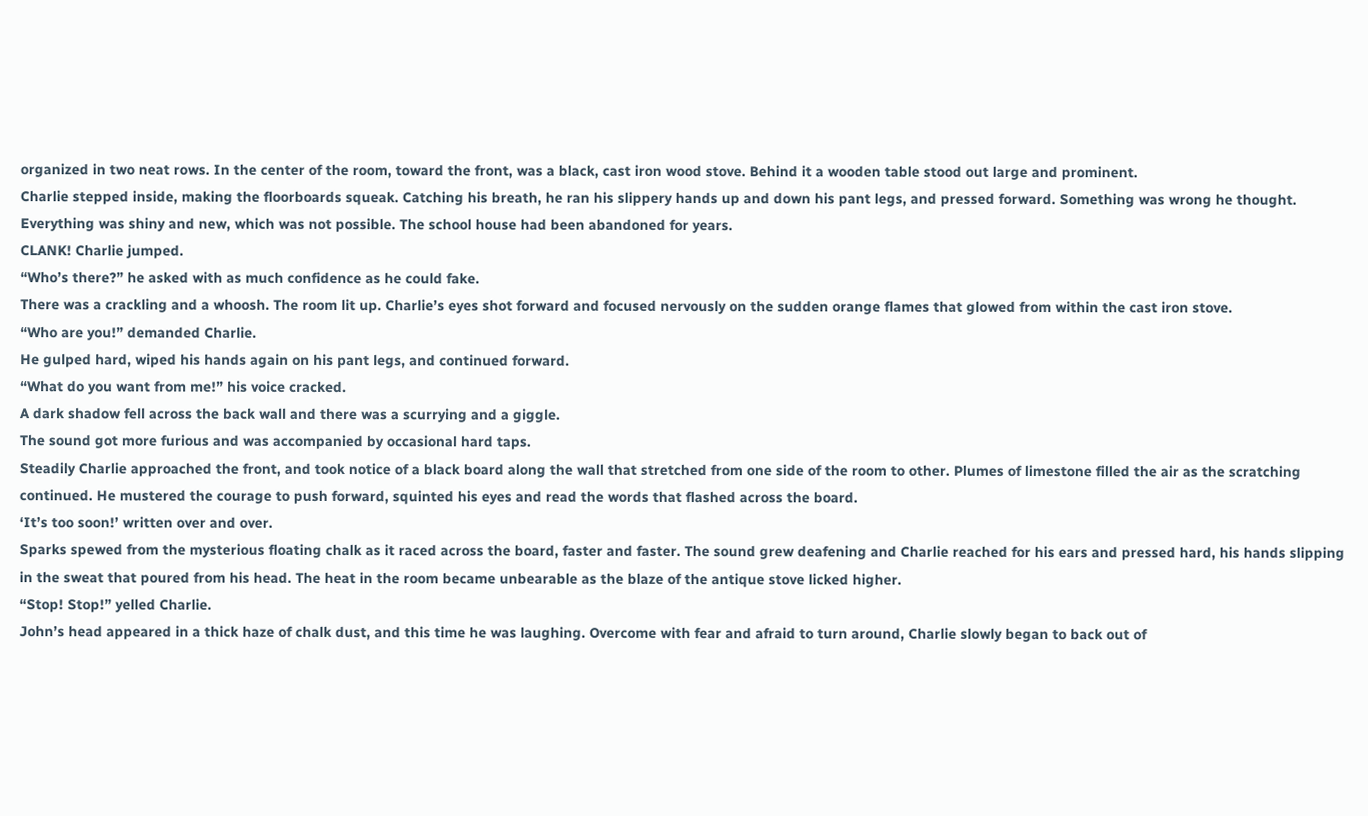organized in two neat rows. In the center of the room, toward the front, was a black, cast iron wood stove. Behind it a wooden table stood out large and prominent.
Charlie stepped inside, making the floorboards squeak. Catching his breath, he ran his slippery hands up and down his pant legs, and pressed forward. Something was wrong he thought. Everything was shiny and new, which was not possible. The school house had been abandoned for years.
CLANK! Charlie jumped.
“Who’s there?” he asked with as much confidence as he could fake.
There was a crackling and a whoosh. The room lit up. Charlie’s eyes shot forward and focused nervously on the sudden orange flames that glowed from within the cast iron stove.
“Who are you!” demanded Charlie.
He gulped hard, wiped his hands again on his pant legs, and continued forward.
“What do you want from me!” his voice cracked.
A dark shadow fell across the back wall and there was a scurrying and a giggle.
The sound got more furious and was accompanied by occasional hard taps.
Steadily Charlie approached the front, and took notice of a black board along the wall that stretched from one side of the room to other. Plumes of limestone filled the air as the scratching continued. He mustered the courage to push forward, squinted his eyes and read the words that flashed across the board.
‘It’s too soon!’ written over and over.
Sparks spewed from the mysterious floating chalk as it raced across the board, faster and faster. The sound grew deafening and Charlie reached for his ears and pressed hard, his hands slipping in the sweat that poured from his head. The heat in the room became unbearable as the blaze of the antique stove licked higher.
“Stop! Stop!” yelled Charlie.
John’s head appeared in a thick haze of chalk dust, and this time he was laughing. Overcome with fear and afraid to turn around, Charlie slowly began to back out of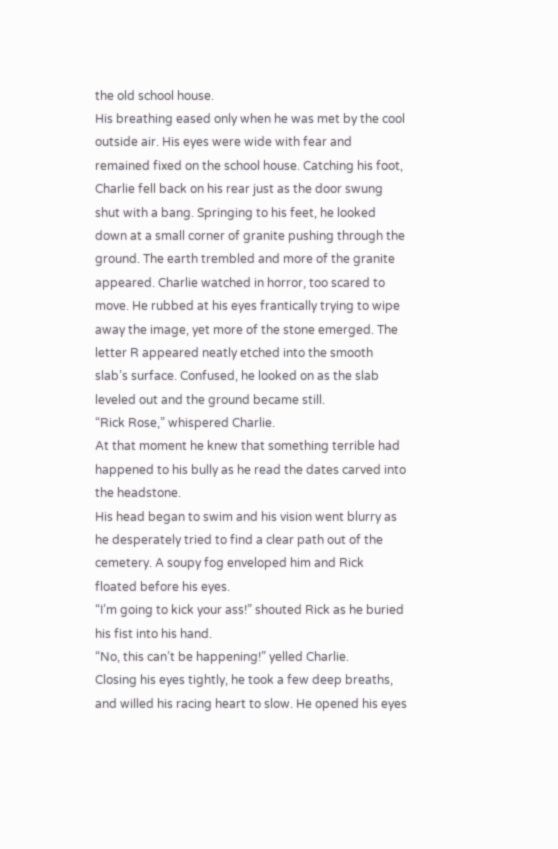the old school house.
His breathing eased only when he was met by the cool outside air. His eyes were wide with fear and remained fixed on the school house. Catching his foot, Charlie fell back on his rear just as the door swung shut with a bang. Springing to his feet, he looked down at a small corner of granite pushing through the ground. The earth trembled and more of the granite appeared. Charlie watched in horror, too scared to move. He rubbed at his eyes frantically trying to wipe away the image, yet more of the stone emerged. The letter R appeared neatly etched into the smooth slab’s surface. Confused, he looked on as the slab leveled out and the ground became still.
“Rick Rose,” whispered Charlie.
At that moment he knew that something terrible had happened to his bully as he read the dates carved into the headstone.
His head began to swim and his vision went blurry as he desperately tried to find a clear path out of the cemetery. A soupy fog enveloped him and Rick floated before his eyes.
“I’m going to kick your ass!” shouted Rick as he buried his fist into his hand.
“No, this can’t be happening!” yelled Charlie.
Closing his eyes tightly, he took a few deep breaths, and willed his racing heart to slow. He opened his eyes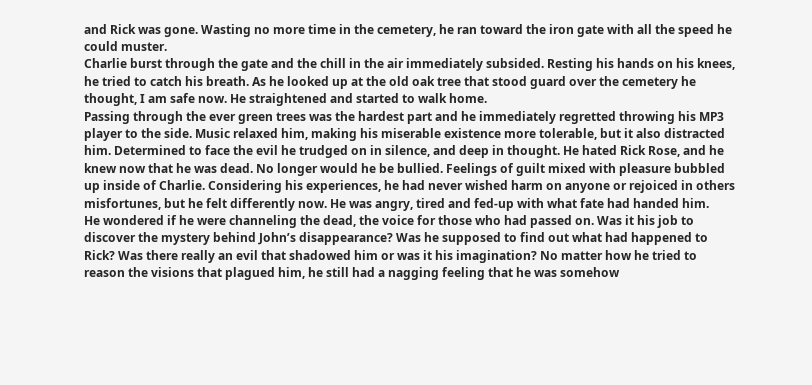and Rick was gone. Wasting no more time in the cemetery, he ran toward the iron gate with all the speed he could muster.
Charlie burst through the gate and the chill in the air immediately subsided. Resting his hands on his knees, he tried to catch his breath. As he looked up at the old oak tree that stood guard over the cemetery he thought, I am safe now. He straightened and started to walk home.
Passing through the ever green trees was the hardest part and he immediately regretted throwing his MP3 player to the side. Music relaxed him, making his miserable existence more tolerable, but it also distracted him. Determined to face the evil he trudged on in silence, and deep in thought. He hated Rick Rose, and he knew now that he was dead. No longer would he be bullied. Feelings of guilt mixed with pleasure bubbled up inside of Charlie. Considering his experiences, he had never wished harm on anyone or rejoiced in others misfortunes, but he felt differently now. He was angry, tired and fed-up with what fate had handed him.
He wondered if he were channeling the dead, the voice for those who had passed on. Was it his job to discover the mystery behind John’s disappearance? Was he supposed to find out what had happened to Rick? Was there really an evil that shadowed him or was it his imagination? No matter how he tried to reason the visions that plagued him, he still had a nagging feeling that he was somehow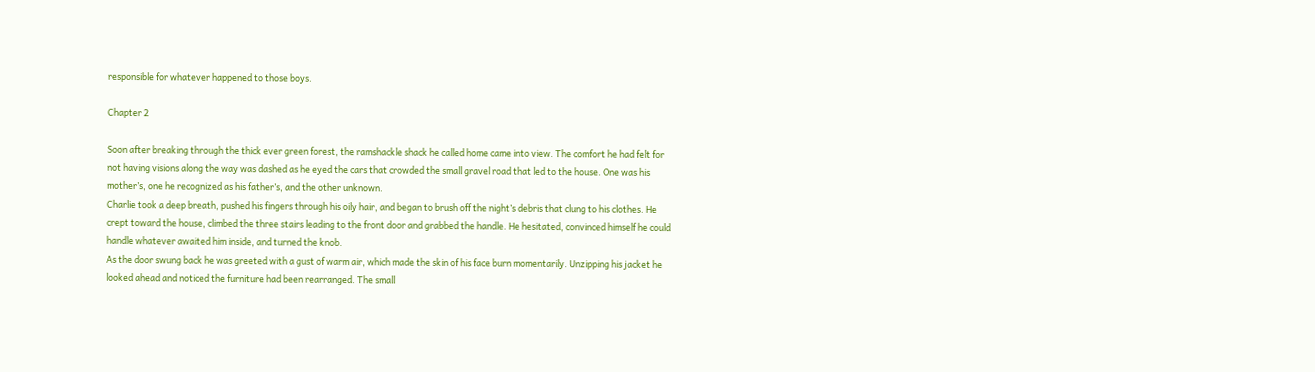responsible for whatever happened to those boys.

Chapter 2

Soon after breaking through the thick ever green forest, the ramshackle shack he called home came into view. The comfort he had felt for not having visions along the way was dashed as he eyed the cars that crowded the small gravel road that led to the house. One was his mother’s, one he recognized as his father’s, and the other unknown.
Charlie took a deep breath, pushed his fingers through his oily hair, and began to brush off the night’s debris that clung to his clothes. He crept toward the house, climbed the three stairs leading to the front door and grabbed the handle. He hesitated, convinced himself he could handle whatever awaited him inside, and turned the knob.
As the door swung back he was greeted with a gust of warm air, which made the skin of his face burn momentarily. Unzipping his jacket he looked ahead and noticed the furniture had been rearranged. The small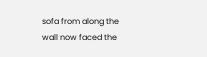sofa from along the wall now faced the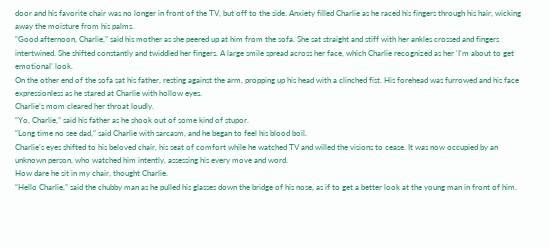door and his favorite chair was no longer in front of the TV, but off to the side. Anxiety filled Charlie as he raced his fingers through his hair, wicking away the moisture from his palms.
“Good afternoon, Charlie,” said his mother as she peered up at him from the sofa. She sat straight and stiff with her ankles crossed and fingers intertwined. She shifted constantly and twiddled her fingers. A large smile spread across her face, which Charlie recognized as her ‘I’m about to get emotional’ look.
On the other end of the sofa sat his father, resting against the arm, propping up his head with a clinched fist. His forehead was furrowed and his face expressionless as he stared at Charlie with hollow eyes.
Charlie’s mom cleared her throat loudly.
“Yo, Charlie,” said his father as he shook out of some kind of stupor.
“Long time no see dad,” said Charlie with sarcasm, and he began to feel his blood boil.
Charlie’s eyes shifted to his beloved chair, his seat of comfort while he watched TV and willed the visions to cease. It was now occupied by an unknown person, who watched him intently, assessing his every move and word.
How dare he sit in my chair, thought Charlie.
“Hello Charlie,” said the chubby man as he pulled his glasses down the bridge of his nose, as if to get a better look at the young man in front of him.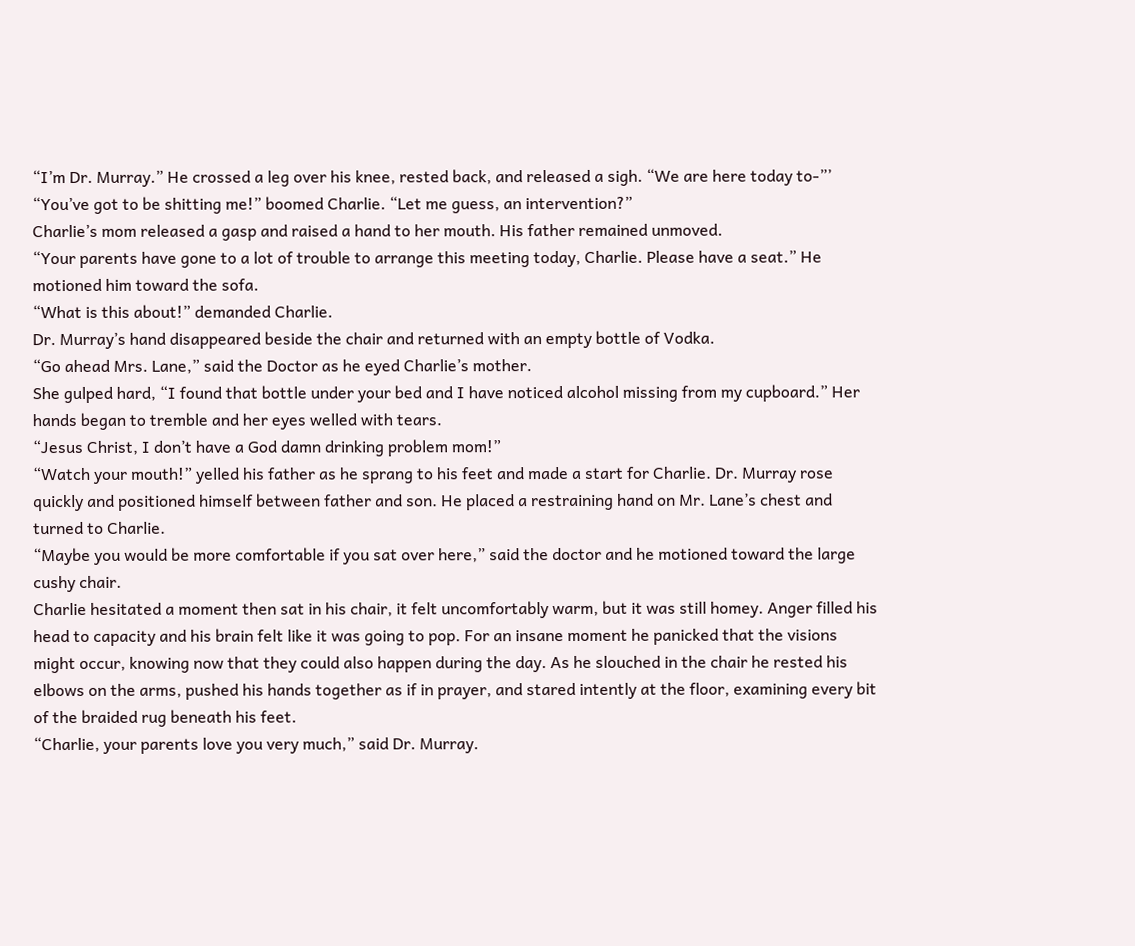“I’m Dr. Murray.” He crossed a leg over his knee, rested back, and released a sigh. “We are here today to-”’
“You’ve got to be shitting me!” boomed Charlie. “Let me guess, an intervention?”
Charlie’s mom released a gasp and raised a hand to her mouth. His father remained unmoved.
“Your parents have gone to a lot of trouble to arrange this meeting today, Charlie. Please have a seat.” He motioned him toward the sofa.
“What is this about!” demanded Charlie.
Dr. Murray’s hand disappeared beside the chair and returned with an empty bottle of Vodka.
“Go ahead Mrs. Lane,” said the Doctor as he eyed Charlie’s mother.
She gulped hard, “I found that bottle under your bed and I have noticed alcohol missing from my cupboard.” Her hands began to tremble and her eyes welled with tears.
“Jesus Christ, I don’t have a God damn drinking problem mom!”
“Watch your mouth!” yelled his father as he sprang to his feet and made a start for Charlie. Dr. Murray rose quickly and positioned himself between father and son. He placed a restraining hand on Mr. Lane’s chest and turned to Charlie.
“Maybe you would be more comfortable if you sat over here,” said the doctor and he motioned toward the large cushy chair.
Charlie hesitated a moment then sat in his chair, it felt uncomfortably warm, but it was still homey. Anger filled his head to capacity and his brain felt like it was going to pop. For an insane moment he panicked that the visions might occur, knowing now that they could also happen during the day. As he slouched in the chair he rested his elbows on the arms, pushed his hands together as if in prayer, and stared intently at the floor, examining every bit of the braided rug beneath his feet.
“Charlie, your parents love you very much,” said Dr. Murray.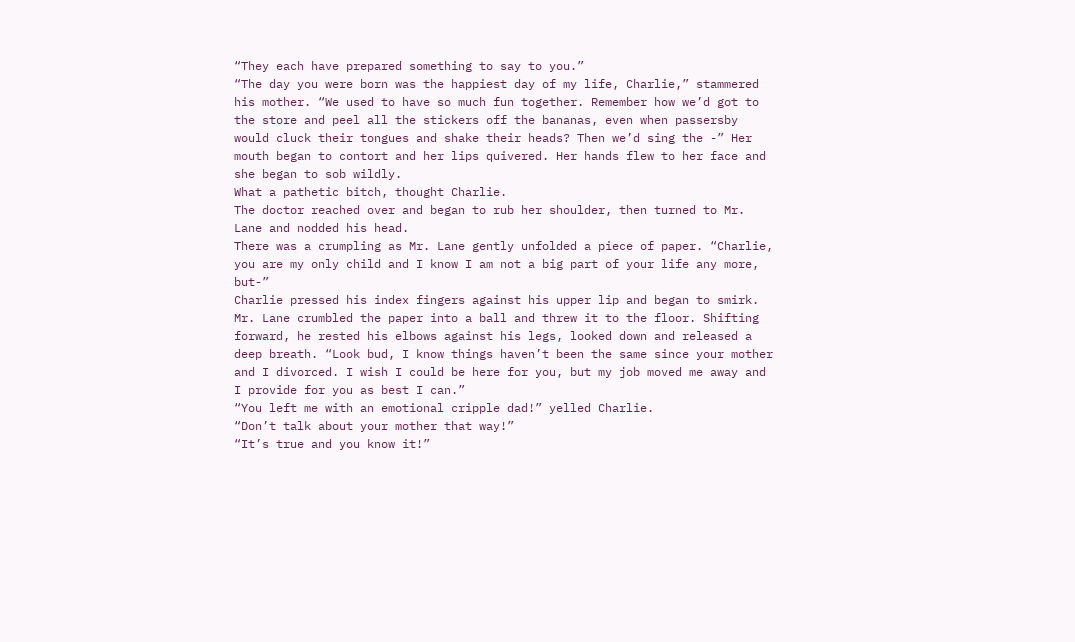“They each have prepared something to say to you.”
“The day you were born was the happiest day of my life, Charlie,” stammered his mother. “We used to have so much fun together. Remember how we’d got to the store and peel all the stickers off the bananas, even when passersby would cluck their tongues and shake their heads? Then we’d sing the -” Her mouth began to contort and her lips quivered. Her hands flew to her face and she began to sob wildly.
What a pathetic bitch, thought Charlie.
The doctor reached over and began to rub her shoulder, then turned to Mr. Lane and nodded his head.
There was a crumpling as Mr. Lane gently unfolded a piece of paper. “Charlie, you are my only child and I know I am not a big part of your life any more, but-”
Charlie pressed his index fingers against his upper lip and began to smirk.
Mr. Lane crumbled the paper into a ball and threw it to the floor. Shifting forward, he rested his elbows against his legs, looked down and released a deep breath. “Look bud, I know things haven’t been the same since your mother and I divorced. I wish I could be here for you, but my job moved me away and I provide for you as best I can.”
“You left me with an emotional cripple dad!” yelled Charlie.
“Don’t talk about your mother that way!”
“It’s true and you know it!”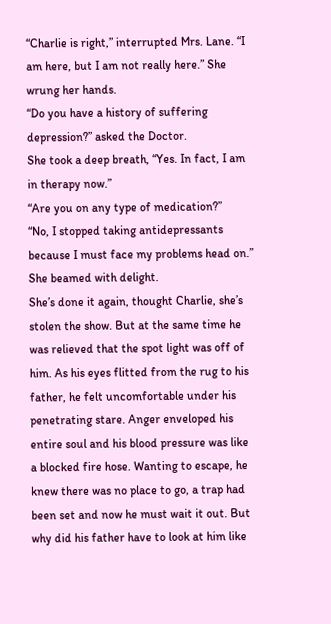“Charlie is right,” interrupted Mrs. Lane. “I am here, but I am not really here.” She wrung her hands.
“Do you have a history of suffering depression?” asked the Doctor.
She took a deep breath, “Yes. In fact, I am in therapy now.”
“Are you on any type of medication?”
“No, I stopped taking antidepressants because I must face my problems head on.” She beamed with delight.
She’s done it again, thought Charlie, she’s stolen the show. But at the same time he was relieved that the spot light was off of him. As his eyes flitted from the rug to his father, he felt uncomfortable under his penetrating stare. Anger enveloped his entire soul and his blood pressure was like a blocked fire hose. Wanting to escape, he knew there was no place to go, a trap had been set and now he must wait it out. But why did his father have to look at him like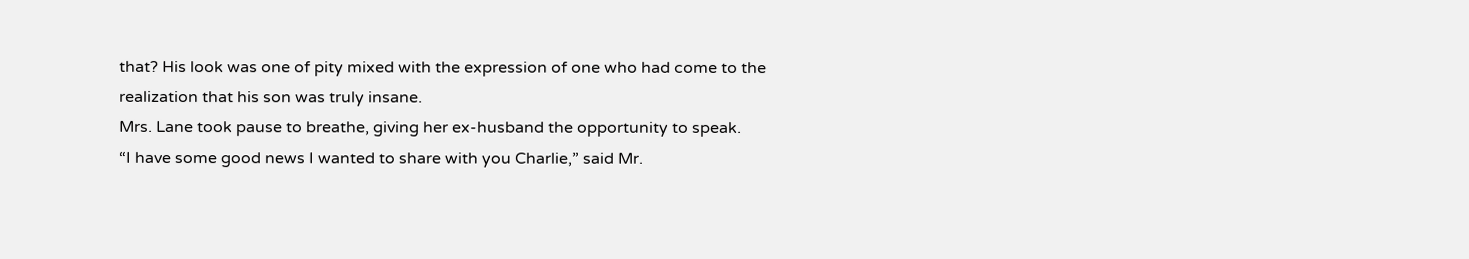that? His look was one of pity mixed with the expression of one who had come to the realization that his son was truly insane.
Mrs. Lane took pause to breathe, giving her ex-husband the opportunity to speak.
“I have some good news I wanted to share with you Charlie,” said Mr.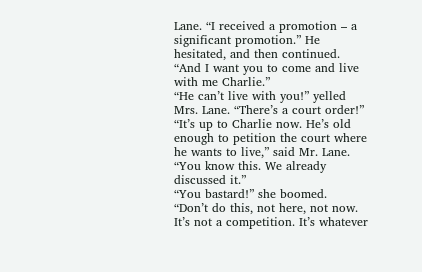Lane. “I received a promotion – a significant promotion.” He hesitated, and then continued. “And I want you to come and live with me Charlie.”
“He can’t live with you!” yelled Mrs. Lane. “There’s a court order!”
“It’s up to Charlie now. He’s old enough to petition the court where he wants to live,” said Mr. Lane. “You know this. We already discussed it.”
“You bastard!” she boomed.
“Don’t do this, not here, not now. It’s not a competition. It’s whatever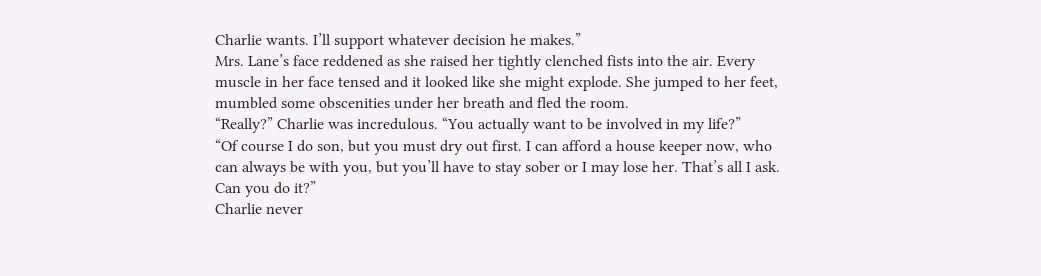Charlie wants. I’ll support whatever decision he makes.”
Mrs. Lane’s face reddened as she raised her tightly clenched fists into the air. Every muscle in her face tensed and it looked like she might explode. She jumped to her feet, mumbled some obscenities under her breath and fled the room.
“Really?” Charlie was incredulous. “You actually want to be involved in my life?”
“Of course I do son, but you must dry out first. I can afford a house keeper now, who can always be with you, but you’ll have to stay sober or I may lose her. That’s all I ask. Can you do it?”
Charlie never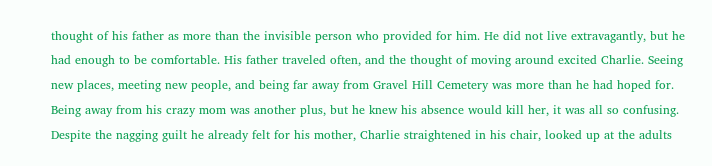thought of his father as more than the invisible person who provided for him. He did not live extravagantly, but he had enough to be comfortable. His father traveled often, and the thought of moving around excited Charlie. Seeing new places, meeting new people, and being far away from Gravel Hill Cemetery was more than he had hoped for. Being away from his crazy mom was another plus, but he knew his absence would kill her, it was all so confusing. Despite the nagging guilt he already felt for his mother, Charlie straightened in his chair, looked up at the adults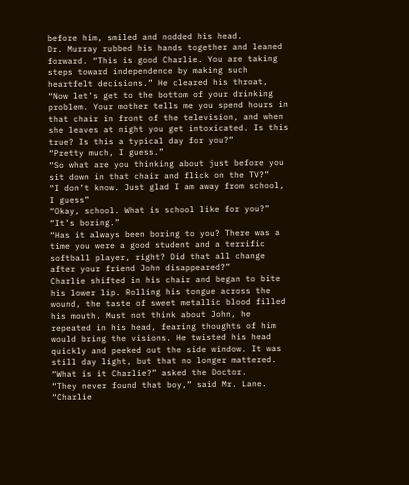before him, smiled and nodded his head.
Dr. Murray rubbed his hands together and leaned forward. “This is good Charlie. You are taking steps toward independence by making such heartfelt decisions.” He cleared his throat, “Now let’s get to the bottom of your drinking problem. Your mother tells me you spend hours in that chair in front of the television, and when she leaves at night you get intoxicated. Is this true? Is this a typical day for you?”
“Pretty much, I guess.”
“So what are you thinking about just before you sit down in that chair and flick on the TV?”
“I don’t know. Just glad I am away from school, I guess”
“Okay, school. What is school like for you?”
“It’s boring.”
“Has it always been boring to you? There was a time you were a good student and a terrific softball player, right? Did that all change after your friend John disappeared?”
Charlie shifted in his chair and began to bite his lower lip. Rolling his tongue across the wound, the taste of sweet metallic blood filled his mouth. Must not think about John, he repeated in his head, fearing thoughts of him would bring the visions. He twisted his head quickly and peeked out the side window. It was still day light, but that no longer mattered.
“What is it Charlie?” asked the Doctor.
“They never found that boy,” said Mr. Lane. “Charlie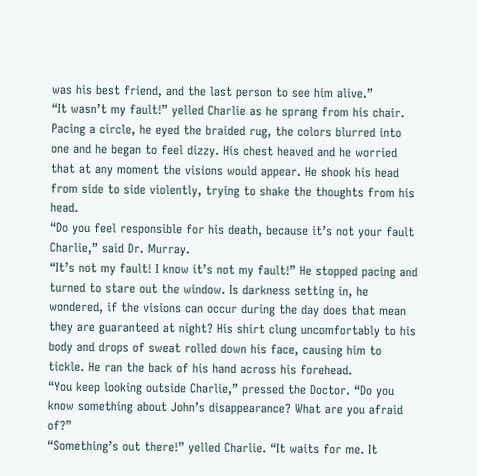was his best friend, and the last person to see him alive.”
“It wasn’t my fault!” yelled Charlie as he sprang from his chair. Pacing a circle, he eyed the braided rug, the colors blurred into one and he began to feel dizzy. His chest heaved and he worried that at any moment the visions would appear. He shook his head from side to side violently, trying to shake the thoughts from his head.
“Do you feel responsible for his death, because it’s not your fault Charlie,” said Dr. Murray.
“It’s not my fault! I know it’s not my fault!” He stopped pacing and turned to stare out the window. Is darkness setting in, he wondered, if the visions can occur during the day does that mean they are guaranteed at night? His shirt clung uncomfortably to his body and drops of sweat rolled down his face, causing him to tickle. He ran the back of his hand across his forehead.
“You keep looking outside Charlie,” pressed the Doctor. “Do you know something about John’s disappearance? What are you afraid of?”
“Something’s out there!” yelled Charlie. “It waits for me. It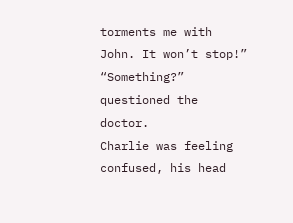torments me with John. It won’t stop!”
“Something?” questioned the doctor.
Charlie was feeling confused, his head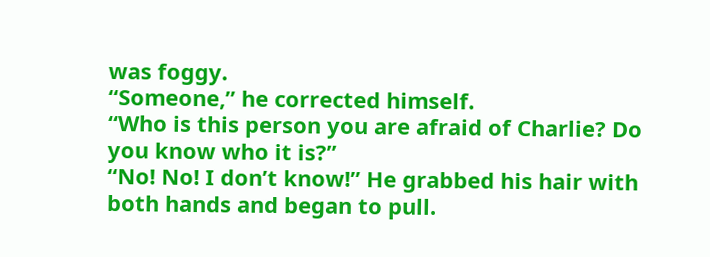was foggy.
“Someone,” he corrected himself.
“Who is this person you are afraid of Charlie? Do you know who it is?”
“No! No! I don’t know!” He grabbed his hair with both hands and began to pull.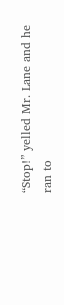“Stop!” yelled Mr. Lane and he ran to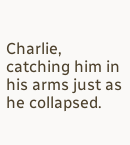Charlie, catching him in his arms just as he collapsed.